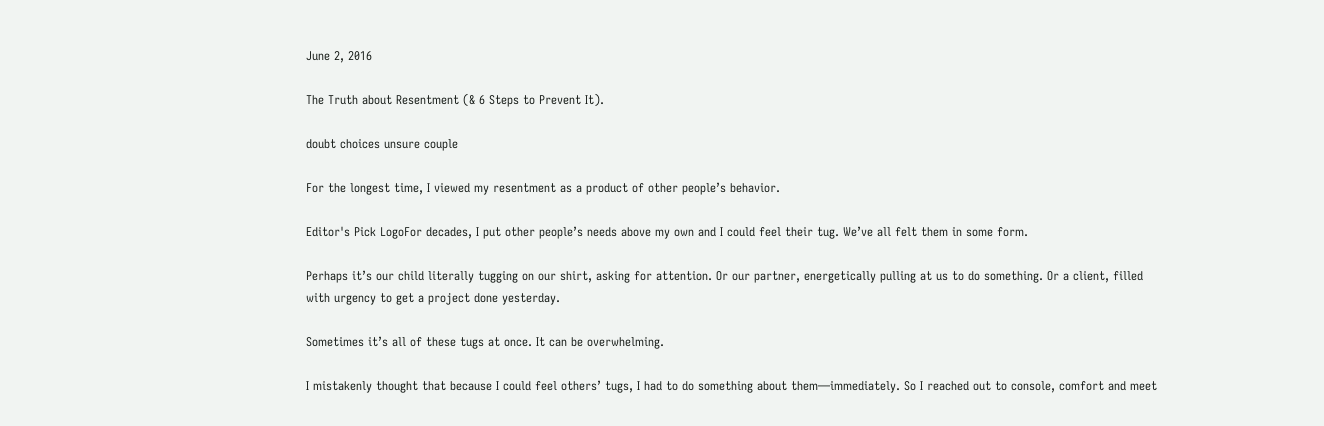June 2, 2016

The Truth about Resentment (& 6 Steps to Prevent It).

doubt choices unsure couple

For the longest time, I viewed my resentment as a product of other people’s behavior.

Editor's Pick LogoFor decades, I put other people’s needs above my own and I could feel their tug. We’ve all felt them in some form.

Perhaps it’s our child literally tugging on our shirt, asking for attention. Or our partner, energetically pulling at us to do something. Or a client, filled with urgency to get a project done yesterday.

Sometimes it’s all of these tugs at once. It can be overwhelming.

I mistakenly thought that because I could feel others’ tugs, I had to do something about them—immediately. So I reached out to console, comfort and meet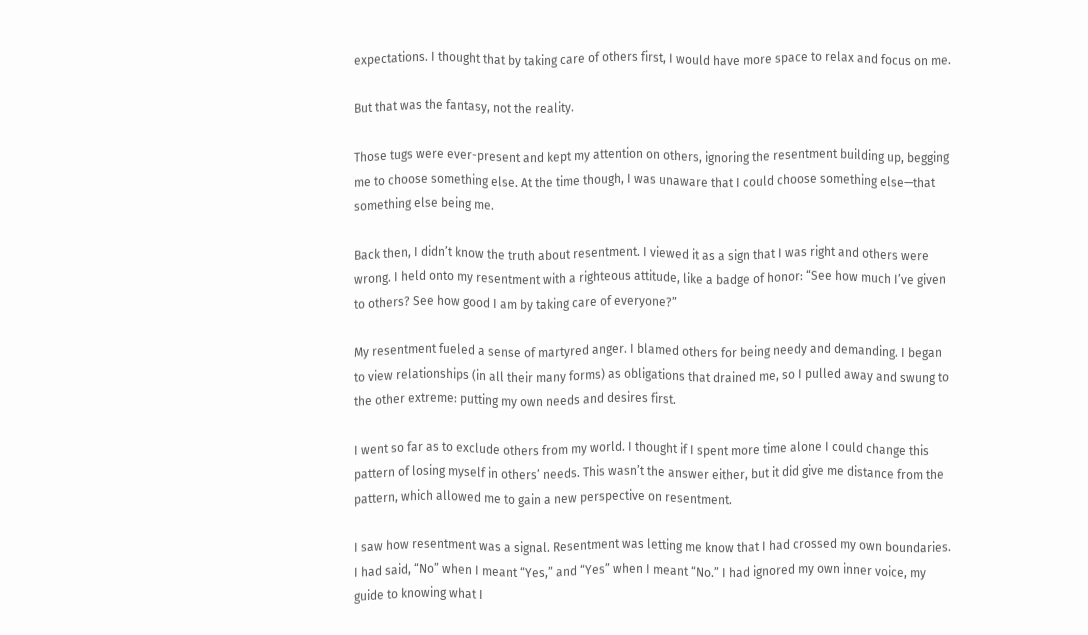expectations. I thought that by taking care of others first, I would have more space to relax and focus on me.

But that was the fantasy, not the reality.

Those tugs were ever-present and kept my attention on others, ignoring the resentment building up, begging me to choose something else. At the time though, I was unaware that I could choose something else—that something else being me.

Back then, I didn’t know the truth about resentment. I viewed it as a sign that I was right and others were wrong. I held onto my resentment with a righteous attitude, like a badge of honor: “See how much I’ve given to others? See how good I am by taking care of everyone?”

My resentment fueled a sense of martyred anger. I blamed others for being needy and demanding. I began to view relationships (in all their many forms) as obligations that drained me, so I pulled away and swung to the other extreme: putting my own needs and desires first.

I went so far as to exclude others from my world. I thought if I spent more time alone I could change this pattern of losing myself in others’ needs. This wasn’t the answer either, but it did give me distance from the pattern, which allowed me to gain a new perspective on resentment.

I saw how resentment was a signal. Resentment was letting me know that I had crossed my own boundaries. I had said, “No” when I meant “Yes,” and “Yes” when I meant “No.” I had ignored my own inner voice, my guide to knowing what I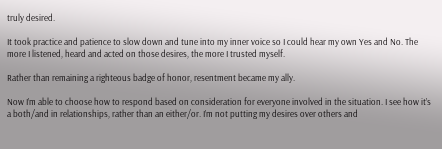truly desired.

It took practice and patience to slow down and tune into my inner voice so I could hear my own Yes and No. The more I listened, heard and acted on those desires, the more I trusted myself.

Rather than remaining a righteous badge of honor, resentment became my ally.

Now I’m able to choose how to respond based on consideration for everyone involved in the situation. I see how it’s a both/and in relationships, rather than an either/or. I’m not putting my desires over others and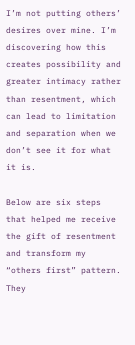I’m not putting others’ desires over mine. I’m discovering how this creates possibility and greater intimacy rather than resentment, which can lead to limitation and separation when we don’t see it for what it is.

Below are six steps that helped me receive the gift of resentment and transform my “others first” pattern. They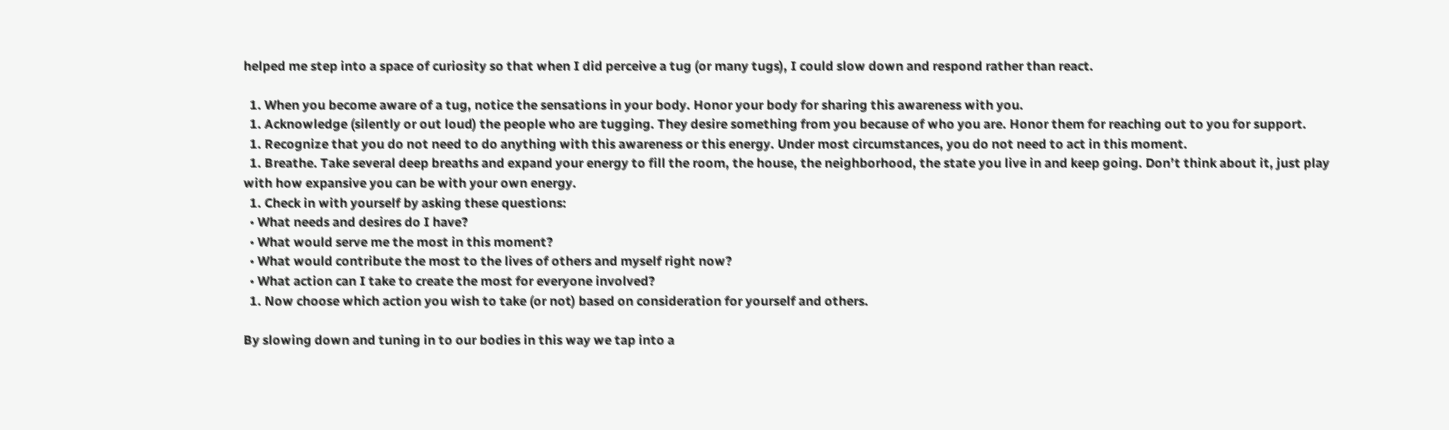helped me step into a space of curiosity so that when I did perceive a tug (or many tugs), I could slow down and respond rather than react.

  1. When you become aware of a tug, notice the sensations in your body. Honor your body for sharing this awareness with you.
  1. Acknowledge (silently or out loud) the people who are tugging. They desire something from you because of who you are. Honor them for reaching out to you for support.
  1. Recognize that you do not need to do anything with this awareness or this energy. Under most circumstances, you do not need to act in this moment.
  1. Breathe. Take several deep breaths and expand your energy to fill the room, the house, the neighborhood, the state you live in and keep going. Don’t think about it, just play with how expansive you can be with your own energy.
  1. Check in with yourself by asking these questions:
  • What needs and desires do I have?
  • What would serve me the most in this moment?
  • What would contribute the most to the lives of others and myself right now?
  • What action can I take to create the most for everyone involved?
  1. Now choose which action you wish to take (or not) based on consideration for yourself and others.

By slowing down and tuning in to our bodies in this way we tap into a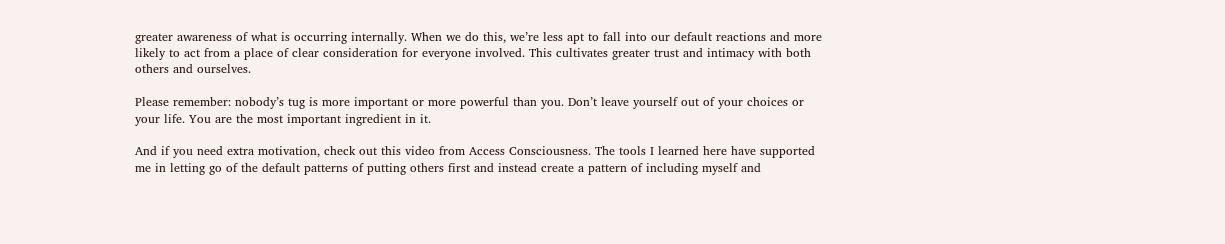greater awareness of what is occurring internally. When we do this, we’re less apt to fall into our default reactions and more likely to act from a place of clear consideration for everyone involved. This cultivates greater trust and intimacy with both others and ourselves.

Please remember: nobody’s tug is more important or more powerful than you. Don’t leave yourself out of your choices or your life. You are the most important ingredient in it.

And if you need extra motivation, check out this video from Access Consciousness. The tools I learned here have supported me in letting go of the default patterns of putting others first and instead create a pattern of including myself and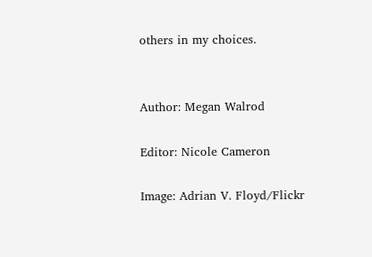others in my choices.


Author: Megan Walrod

Editor: Nicole Cameron

Image: Adrian V. Floyd/Flickr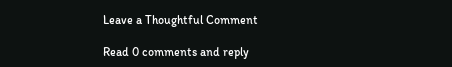Leave a Thoughtful Comment

Read 0 comments and reply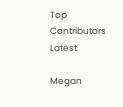Top Contributors Latest

Megan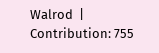Walrod  |  Contribution: 755